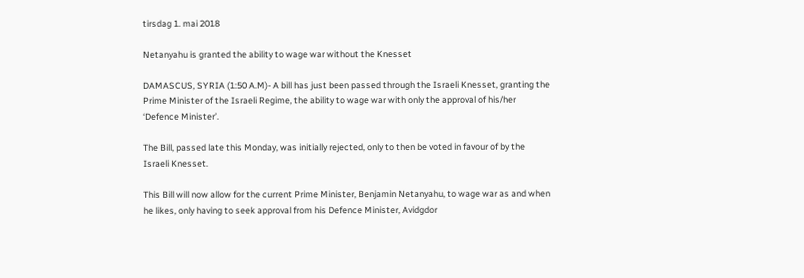tirsdag 1. mai 2018

Netanyahu is granted the ability to wage war without the Knesset

DAMASCUS, SYRIA (1:50 A.M)- A bill has just been passed through the Israeli Knesset, granting the Prime Minister of the Israeli Regime, the ability to wage war with only the approval of his/her ‘Defence Minister’.

The Bill, passed late this Monday, was initially rejected, only to then be voted in favour of by the Israeli Knesset.

This Bill will now allow for the current Prime Minister, Benjamin Netanyahu, to wage war as and when he likes, only having to seek approval from his Defence Minister, Avidgdor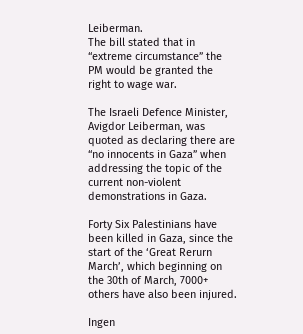Leiberman.
The bill stated that in “extreme circumstance” the PM would be granted the right to wage war.

The Israeli Defence Minister, Avigdor Leiberman, was quoted as declaring there are “no innocents in Gaza” when addressing the topic of the current non-violent demonstrations in Gaza.

Forty Six Palestinians have been killed in Gaza, since the start of the ‘Great Rerurn March’, which beginning on the 30th of March, 7000+ others have also been injured.

Ingen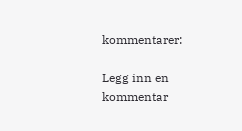kommentarer:

Legg inn en kommentar